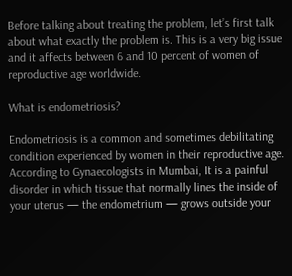Before talking about treating the problem, let’s first talk about what exactly the problem is. This is a very big issue and it affects between 6 and 10 percent of women of reproductive age worldwide.

What is endometriosis?

Endometriosis is a common and sometimes debilitating condition experienced by women in their reproductive age. According to Gynaecologists in Mumbai, It is a painful disorder in which tissue that normally lines the inside of your uterus — the endometrium — grows outside your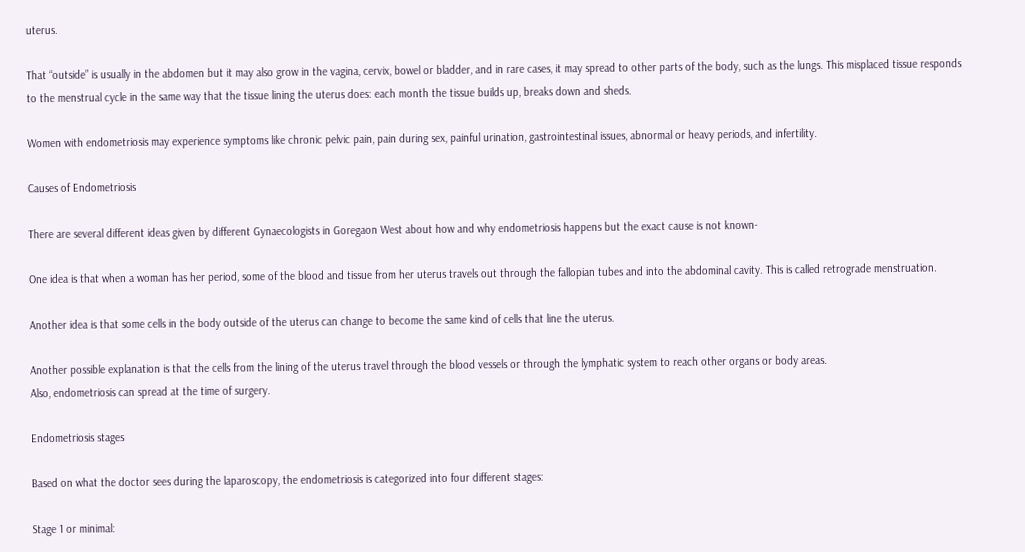uterus.

That “outside” is usually in the abdomen but it may also grow in the vagina, cervix, bowel or bladder, and in rare cases, it may spread to other parts of the body, such as the lungs. This misplaced tissue responds to the menstrual cycle in the same way that the tissue lining the uterus does: each month the tissue builds up, breaks down and sheds.

Women with endometriosis may experience symptoms like chronic pelvic pain, pain during sex, painful urination, gastrointestinal issues, abnormal or heavy periods, and infertility.

Causes of Endometriosis

There are several different ideas given by different Gynaecologists in Goregaon West about how and why endometriosis happens but the exact cause is not known-

One idea is that when a woman has her period, some of the blood and tissue from her uterus travels out through the fallopian tubes and into the abdominal cavity. This is called retrograde menstruation.

Another idea is that some cells in the body outside of the uterus can change to become the same kind of cells that line the uterus.

Another possible explanation is that the cells from the lining of the uterus travel through the blood vessels or through the lymphatic system to reach other organs or body areas.
Also, endometriosis can spread at the time of surgery.

Endometriosis stages

Based on what the doctor sees during the laparoscopy, the endometriosis is categorized into four different stages:

Stage 1 or minimal: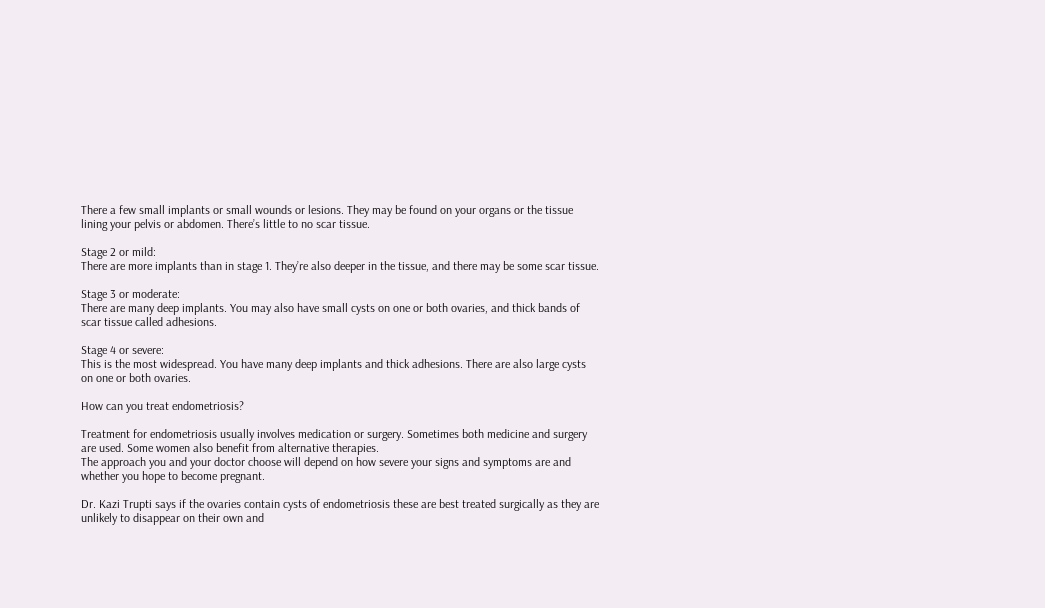There a few small implants or small wounds or lesions. They may be found on your organs or the tissue lining your pelvis or abdomen. There’s little to no scar tissue.

Stage 2 or mild:
There are more implants than in stage 1. They’re also deeper in the tissue, and there may be some scar tissue.

Stage 3 or moderate:
There are many deep implants. You may also have small cysts on one or both ovaries, and thick bands of scar tissue called adhesions.

Stage 4 or severe:
This is the most widespread. You have many deep implants and thick adhesions. There are also large cysts on one or both ovaries.

How can you treat endometriosis?

Treatment for endometriosis usually involves medication or surgery. Sometimes both medicine and surgery are used. Some women also benefit from alternative therapies.
The approach you and your doctor choose will depend on how severe your signs and symptoms are and whether you hope to become pregnant.

Dr. Kazi Trupti says if the ovaries contain cysts of endometriosis these are best treated surgically as they are unlikely to disappear on their own and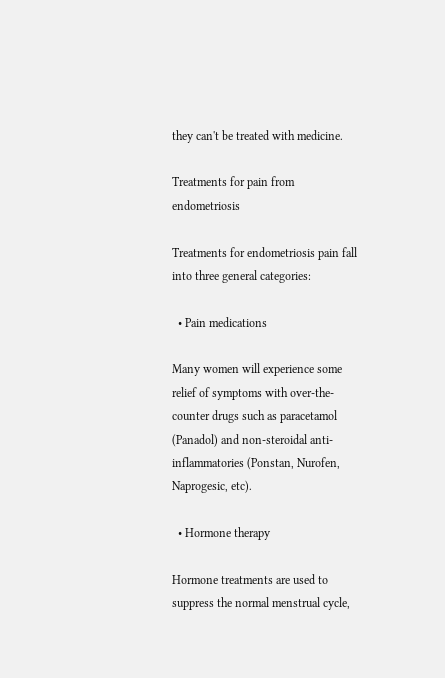they can't be treated with medicine.

Treatments for pain from endometriosis

Treatments for endometriosis pain fall into three general categories:

  • Pain medications

Many women will experience some relief of symptoms with over-the-counter drugs such as paracetamol (Panadol) and non-steroidal anti-inflammatories (Ponstan, Nurofen, Naprogesic, etc).

  • Hormone therapy

Hormone treatments are used to suppress the normal menstrual cycle,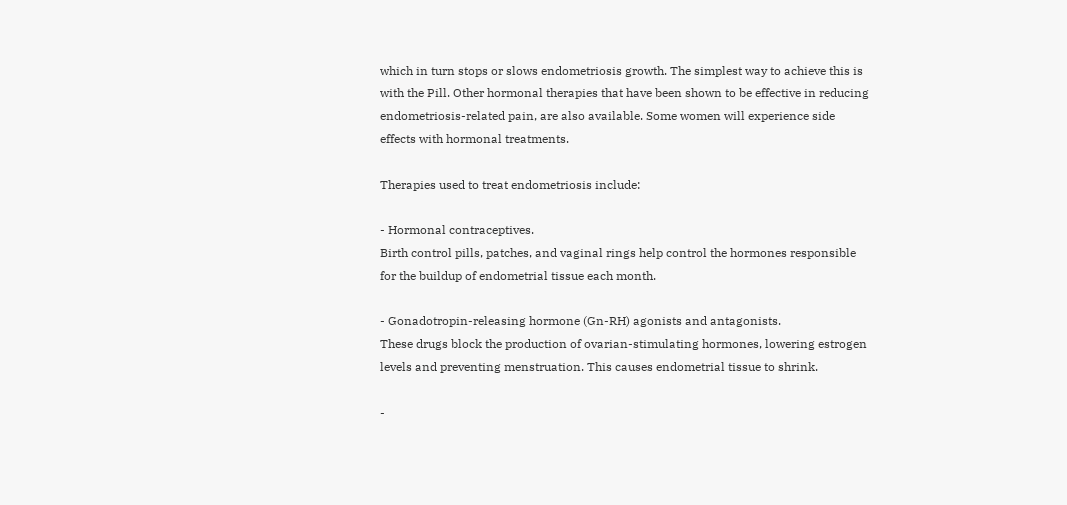which in turn stops or slows endometriosis growth. The simplest way to achieve this is with the Pill. Other hormonal therapies that have been shown to be effective in reducing endometriosis-related pain, are also available. Some women will experience side effects with hormonal treatments.

Therapies used to treat endometriosis include:

- Hormonal contraceptives.
Birth control pills, patches, and vaginal rings help control the hormones responsible for the buildup of endometrial tissue each month.

- Gonadotropin-releasing hormone (Gn-RH) agonists and antagonists.
These drugs block the production of ovarian-stimulating hormones, lowering estrogen levels and preventing menstruation. This causes endometrial tissue to shrink.

-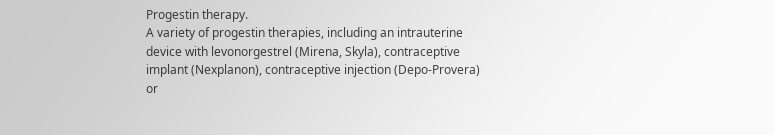Progestin therapy.
A variety of progestin therapies, including an intrauterine device with levonorgestrel (Mirena, Skyla), contraceptive implant (Nexplanon), contraceptive injection (Depo-Provera) or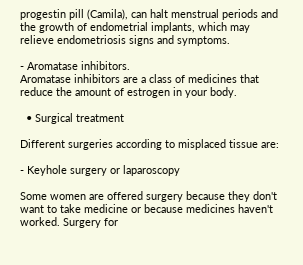progestin pill (Camila), can halt menstrual periods and the growth of endometrial implants, which may relieve endometriosis signs and symptoms.

- Aromatase inhibitors.
Aromatase inhibitors are a class of medicines that reduce the amount of estrogen in your body.

  • Surgical treatment

Different surgeries according to misplaced tissue are:

- Keyhole surgery or laparoscopy

Some women are offered surgery because they don't want to take medicine or because medicines haven't worked. Surgery for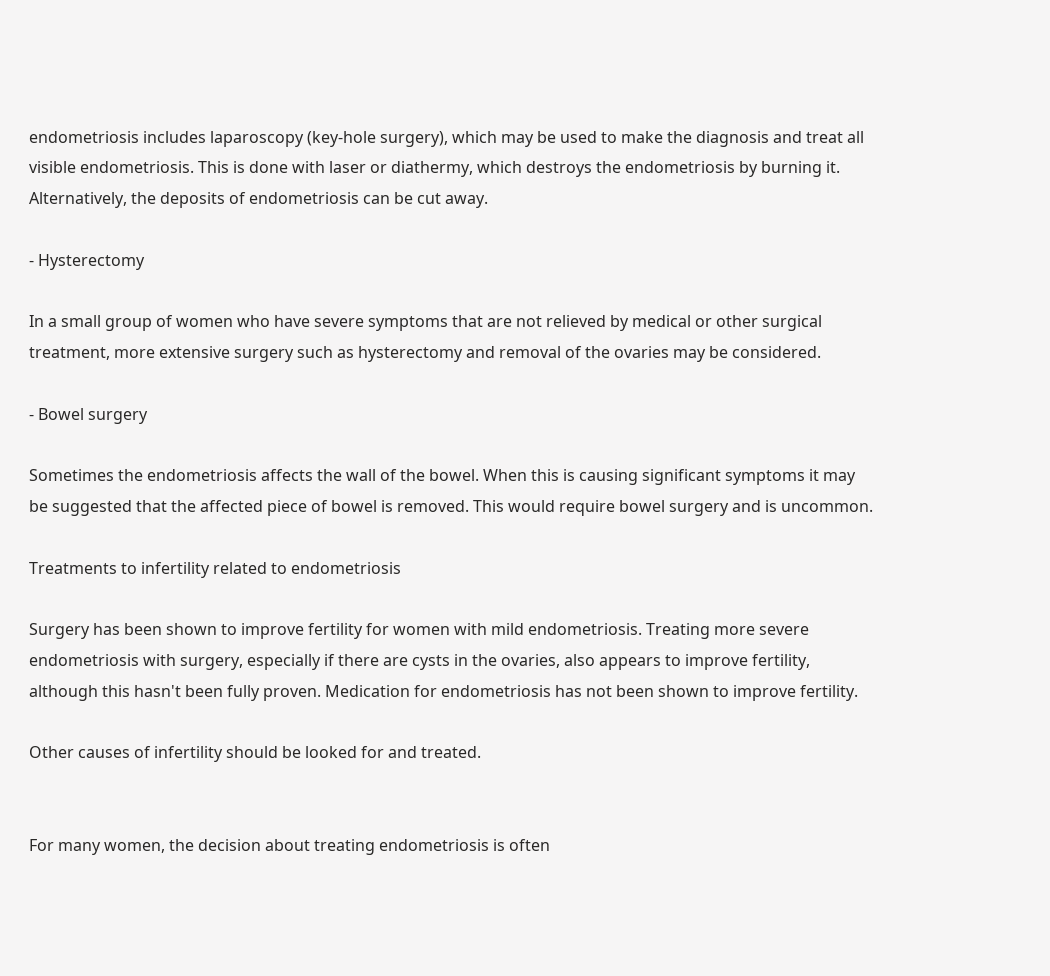endometriosis includes laparoscopy (key-hole surgery), which may be used to make the diagnosis and treat all visible endometriosis. This is done with laser or diathermy, which destroys the endometriosis by burning it. Alternatively, the deposits of endometriosis can be cut away.

- Hysterectomy

In a small group of women who have severe symptoms that are not relieved by medical or other surgical treatment, more extensive surgery such as hysterectomy and removal of the ovaries may be considered.

- Bowel surgery

Sometimes the endometriosis affects the wall of the bowel. When this is causing significant symptoms it may be suggested that the affected piece of bowel is removed. This would require bowel surgery and is uncommon.

Treatments to infertility related to endometriosis

Surgery has been shown to improve fertility for women with mild endometriosis. Treating more severe endometriosis with surgery, especially if there are cysts in the ovaries, also appears to improve fertility, although this hasn't been fully proven. Medication for endometriosis has not been shown to improve fertility.

Other causes of infertility should be looked for and treated.


For many women, the decision about treating endometriosis is often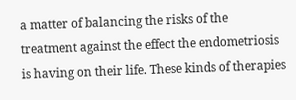a matter of balancing the risks of the treatment against the effect the endometriosis is having on their life. These kinds of therapies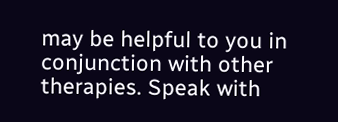may be helpful to you in conjunction with other therapies. Speak with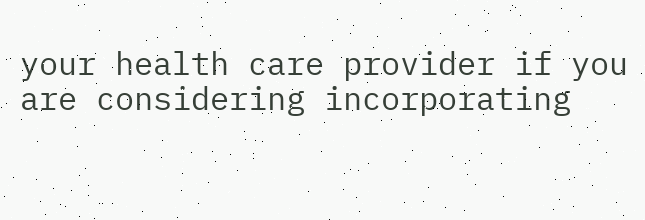your health care provider if you are considering incorporating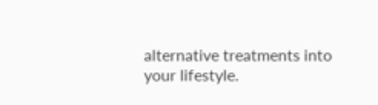alternative treatments into your lifestyle.